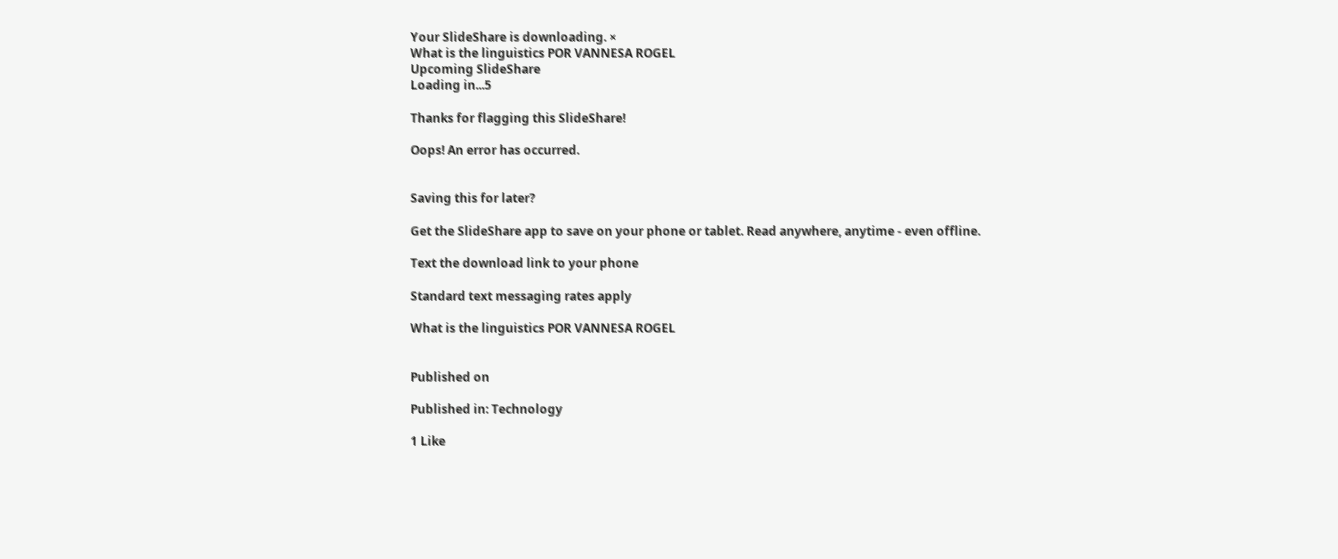Your SlideShare is downloading. ×
What is the linguistics POR VANNESA ROGEL
Upcoming SlideShare
Loading in...5

Thanks for flagging this SlideShare!

Oops! An error has occurred.


Saving this for later?

Get the SlideShare app to save on your phone or tablet. Read anywhere, anytime - even offline.

Text the download link to your phone

Standard text messaging rates apply

What is the linguistics POR VANNESA ROGEL


Published on

Published in: Technology

1 Like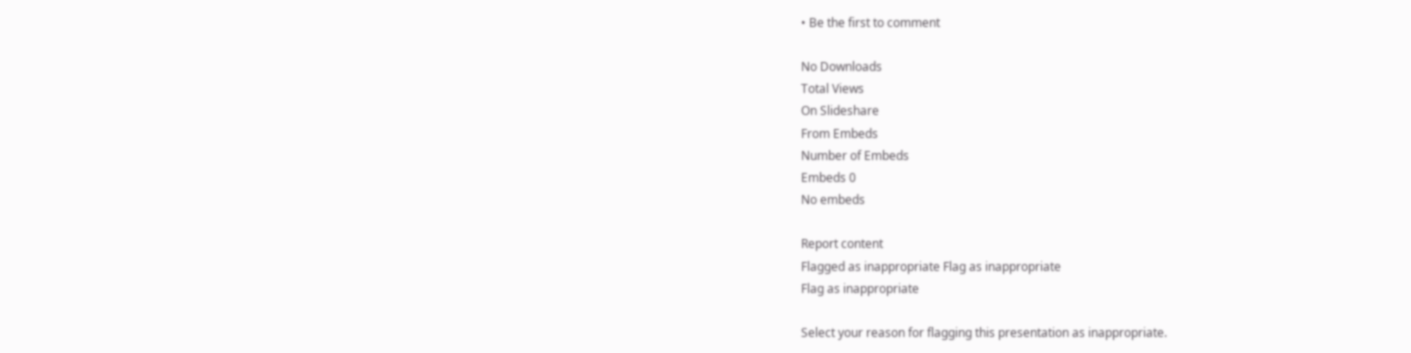• Be the first to comment

No Downloads
Total Views
On Slideshare
From Embeds
Number of Embeds
Embeds 0
No embeds

Report content
Flagged as inappropriate Flag as inappropriate
Flag as inappropriate

Select your reason for flagging this presentation as inappropriate.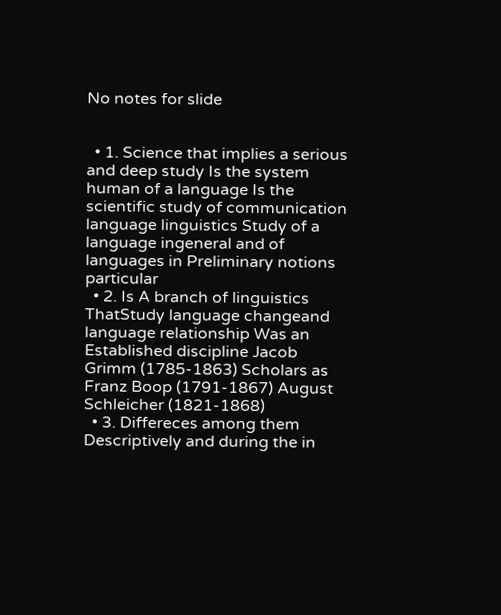No notes for slide


  • 1. Science that implies a serious and deep study Is the system human of a language Is the scientific study of communication language linguistics Study of a language ingeneral and of languages in Preliminary notions particular
  • 2. Is A branch of linguistics ThatStudy language changeand language relationship Was an Established discipline Jacob Grimm (1785-1863) Scholars as Franz Boop (1791-1867) August Schleicher (1821-1868)
  • 3. Differeces among them Descriptively and during the in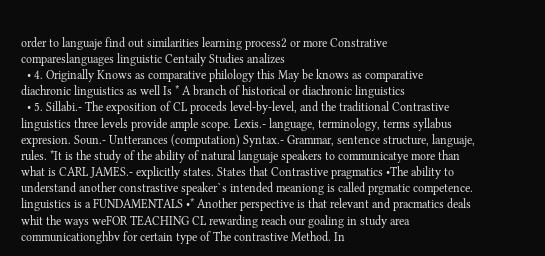order to languaje find out similarities learning process2 or more Constrative compareslanguages linguistic Centaily Studies analizes
  • 4. Originally Knows as comparative philology this May be knows as comparative diachronic linguistics as well Is * A branch of historical or diachronic linguistics
  • 5. Sillabi.- The exposition of CL proceds level-by-level, and the traditional Contrastive linguistics three levels provide ample scope. Lexis.- language, terminology, terms syllabus expresion. Soun.- Untterances (computation) Syntax.- Grammar, sentence structure, languaje, rules. *It is the study of the ability of natural languaje speakers to communicatye more than what is CARL JAMES.- explicitly states. States that Contrastive pragmatics •The ability to understand another constrastive speaker`s intended meaniong is called prgmatic competence. linguistics is a FUNDAMENTALS •* Another perspective is that relevant and pracmatics deals whit the ways weFOR TEACHING CL rewarding reach our goaling in study area communicationghbv for certain type of The contrastive Method. In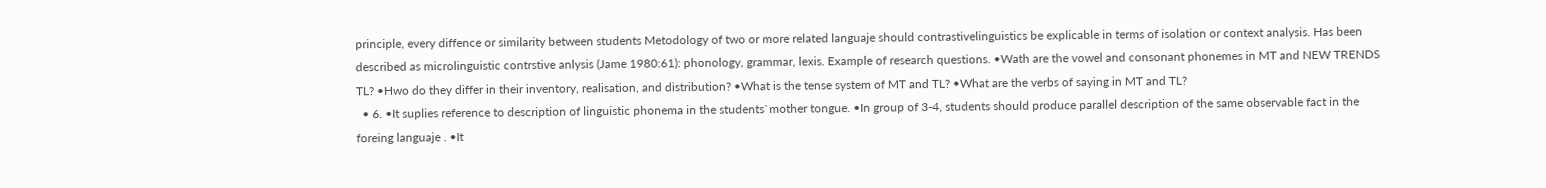principle, every diffence or similarity between students Metodology of two or more related languaje should contrastivelinguistics be explicable in terms of isolation or context analysis. Has been described as microlinguistic contrstive anlysis (Jame 1980:61): phonology, grammar, lexis. Example of research questions. •Wath are the vowel and consonant phonemes in MT and NEW TRENDS TL? •Hwo do they differ in their inventory, realisation, and distribution? •What is the tense system of MT and TL? •What are the verbs of saying in MT and TL?
  • 6. •It suplies reference to description of linguistic phonema in the students`mother tongue. •In group of 3-4, students should produce parallel description of the same observable fact in the foreing languaje . •It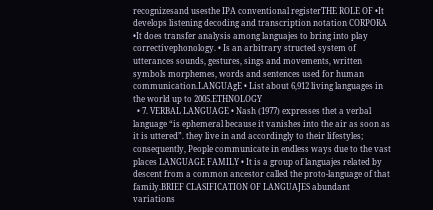recognizesand usesthe IPA conventional registerTHE ROLE OF •It develops listening decoding and transcription notation CORPORA •It does transfer analysis among languajes to bring into play correctivephonology. • Is an arbitrary structed system of utterances sounds, gestures, sings and movements, written symbols morphemes, words and sentences used for human communication.LANGUAgE • List about 6,912 living languages in the world up to 2005.ETHNOLOGY
  • 7. VERBAL LANGUAGE • Nash (1977) expresses thet a verbal language “is ephemeral because it vanishes into the air as soon as it is uttered”. they live in and accordingly to their lifestyles; consequently, People communicate in endless ways due to the vast places LANGUAGE FAMILY • It is a group of languajes related by descent from a common ancestor called the proto-language of that family.BRIEF CLASIFICATION OF LANGUAJES abundant variations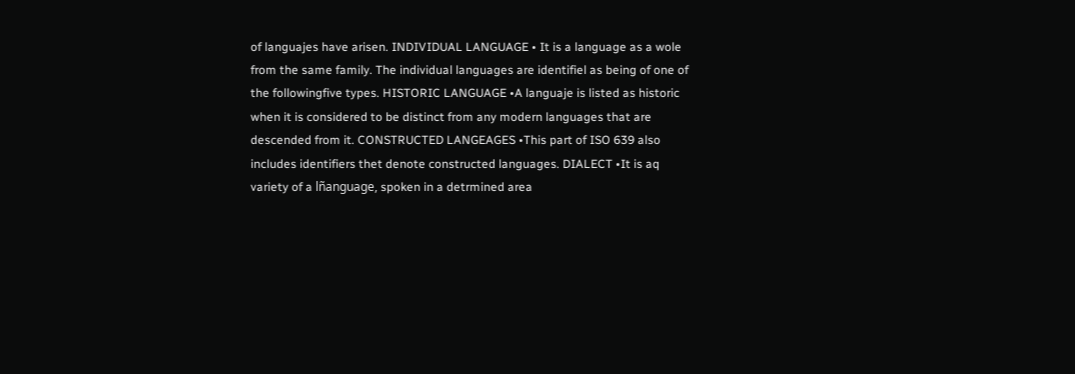of languajes have arisen. INDIVIDUAL LANGUAGE • It is a language as a wole from the same family. The individual languages are identifiel as being of one of the followingfive types. HISTORIC LANGUAGE •A languaje is listed as historic when it is considered to be distinct from any modern languages that are descended from it. CONSTRUCTED LANGEAGES •This part of ISO 639 also includes identifiers thet denote constructed languages. DIALECT •It is aq variety of a lñanguage, spoken in a detrmined area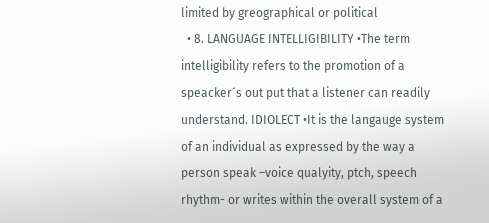limited by greographical or political
  • 8. LANGUAGE INTELLIGIBILITY •The term intelligibility refers to the promotion of a speacker´s out put that a listener can readily understand. IDIOLECT •It is the langauge system of an individual as expressed by the way a person speak –voice qualyity, ptch, speech rhythm- or writes within the overall system of a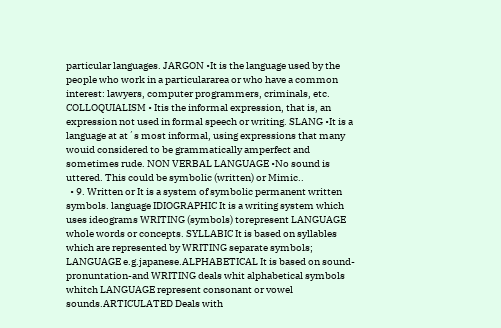particular languages. JARGON •It is the language used by the people who work in a particulararea or who have a common interest: lawyers, computer programmers, criminals, etc. COLLOQUIALISM • Itis the informal expression, that is, an expression not used in formal speech or writing. SLANG •It is a language at at´s most informal, using expressions that many wouid considered to be grammatically amperfect and sometimes rude. NON VERBAL LANGUAGE •No sound is uttered. This could be symbolic (written) or Mimic..
  • 9. Written or It is a system of symbolic permanent written symbols. language IDIOGRAPHIC It is a writing system which uses ideograms WRITING (symbols) torepresent LANGUAGE whole words or concepts. SYLLABIC It is based on syllables which are represented by WRITING separate symbols; LANGUAGE e.g.japanese.ALPHABETICAL It is based on sound-pronuntation-and WRITING deals whit alphabetical symbols whitch LANGUAGE represent consonant or vowel sounds.ARTICULATED Deals with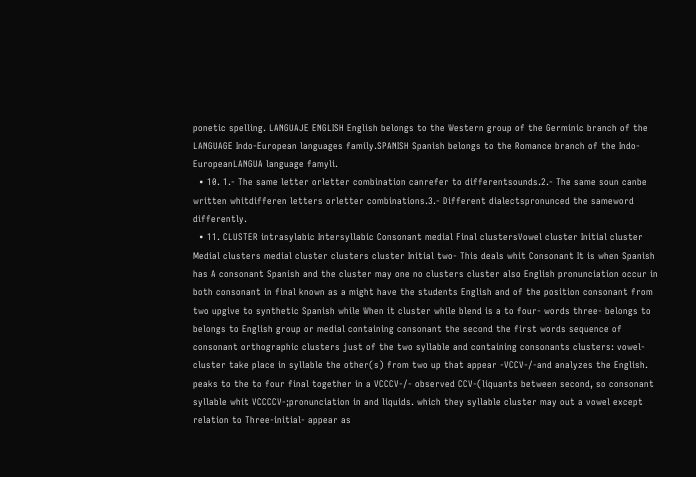ponetic spelling. LANGUAJE ENGLISH English belongs to the Western group of the Germinic branch of the LANGUAGE Indo-European languages family.SPANISH Spanish belongs to the Romance branch of the Indo-EuropeanLANGUA language famyli.
  • 10. 1.- The same letter orletter combination canrefer to differentsounds.2.- The same soun canbe written whitdifferen letters orletter combinations.3.- Different dialectspronunced the sameword differently.
  • 11. CLUSTER intrasylabic Intersyllabic Consonant medial Final clustersVowel cluster Initial cluster Medial clusters medial cluster clusters cluster Initial two- This deals whit Consonant It is when Spanish has A consonant Spanish and the cluster may one no clusters cluster also English pronunciation occur in both consonant in final known as a might have the students English and of the position consonant from two upgive to synthetic Spanish while When it cluster while blend is a to four- words three- belongs to belongs to English group or medial containing consonant the second the first words sequence of consonant orthographic clusters just of the two syllable and containing consonants clusters: vowel-cluster take place in syllable the other(s) from two up that appear -VCCV-/-and analyzes the English. peaks to the to four final together in a VCCCV-/- observed CCV-(liquants between second, so consonant syllable whit VCCCCV-;pronunciation in and liquids. which they syllable cluster may out a vowel except relation to Three-initial- appear as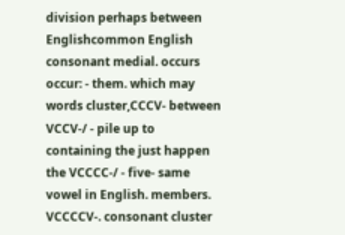division perhaps between Englishcommon English consonant medial. occurs occur: - them. which may words cluster,CCCV- between VCCV-/ - pile up to containing the just happen the VCCCC-/ - five- same vowel in English. members. VCCCCV-. consonant cluster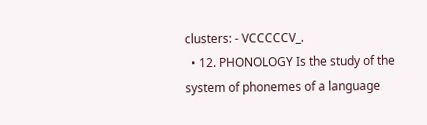clusters: - VCCCCCV_.
  • 12. PHONOLOGY Is the study of the system of phonemes of a language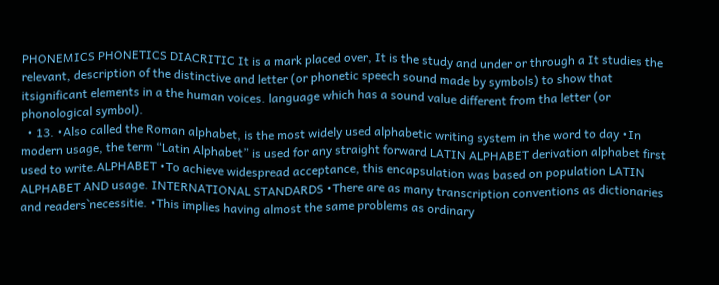PHONEMICS PHONETICS DIACRITIC It is a mark placed over, It is the study and under or through a It studies the relevant, description of the distinctive and letter (or phonetic speech sound made by symbols) to show that itsignificant elements in a the human voices. language which has a sound value different from tha letter (or phonological symbol).
  • 13. •Also called the Roman alphabet, is the most widely used alphabetic writing system in the word to day •In modern usage, the term “Latin Alphabet” is used for any straight forward LATIN ALPHABET derivation alphabet first used to write.ALPHABET •To achieve widespread acceptance, this encapsulation was based on population LATIN ALPHABET AND usage. INTERNATIONAL STANDARDS •There are as many transcription conventions as dictionaries and readers`necessitie. •This implies having almost the same problems as ordinary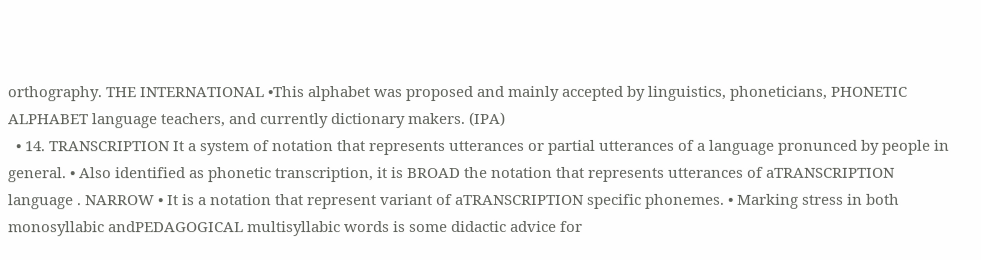orthography. THE INTERNATIONAL •This alphabet was proposed and mainly accepted by linguistics, phoneticians, PHONETIC ALPHABET language teachers, and currently dictionary makers. (IPA)
  • 14. TRANSCRIPTION It a system of notation that represents utterances or partial utterances of a language pronunced by people in general. • Also identified as phonetic transcription, it is BROAD the notation that represents utterances of aTRANSCRIPTION language . NARROW • It is a notation that represent variant of aTRANSCRIPTION specific phonemes. • Marking stress in both monosyllabic andPEDAGOGICAL multisyllabic words is some didactic advice for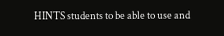HINTS students to be able to use and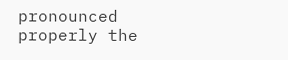pronounced properly the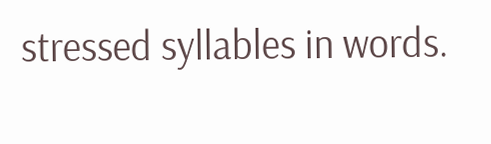stressed syllables in words.